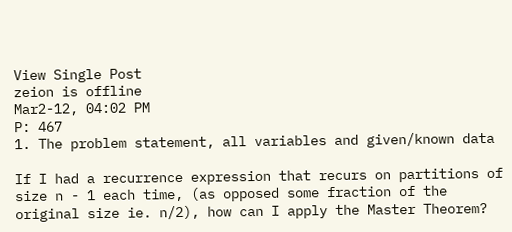View Single Post
zeion is offline
Mar2-12, 04:02 PM
P: 467
1. The problem statement, all variables and given/known data

If I had a recurrence expression that recurs on partitions of size n - 1 each time, (as opposed some fraction of the original size ie. n/2), how can I apply the Master Theorem?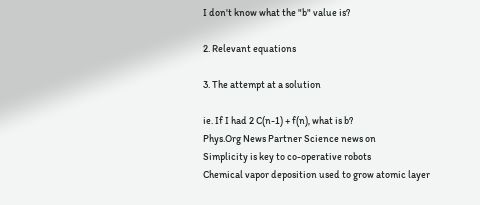I don't know what the "b" value is?

2. Relevant equations

3. The attempt at a solution

ie. If I had 2 C(n-1) + f(n), what is b?
Phys.Org News Partner Science news on
Simplicity is key to co-operative robots
Chemical vapor deposition used to grow atomic layer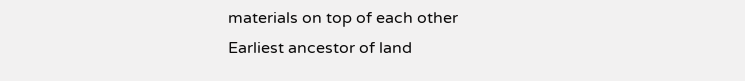materials on top of each other
Earliest ancestor of land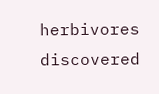herbivores discovered